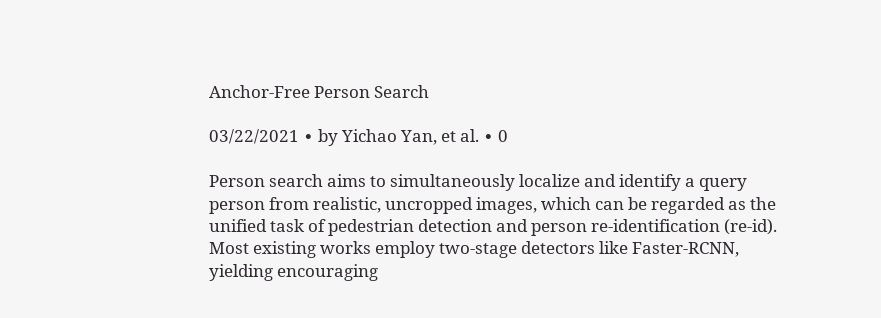Anchor-Free Person Search

03/22/2021 ∙ by Yichao Yan, et al. ∙ 0

Person search aims to simultaneously localize and identify a query person from realistic, uncropped images, which can be regarded as the unified task of pedestrian detection and person re-identification (re-id). Most existing works employ two-stage detectors like Faster-RCNN, yielding encouraging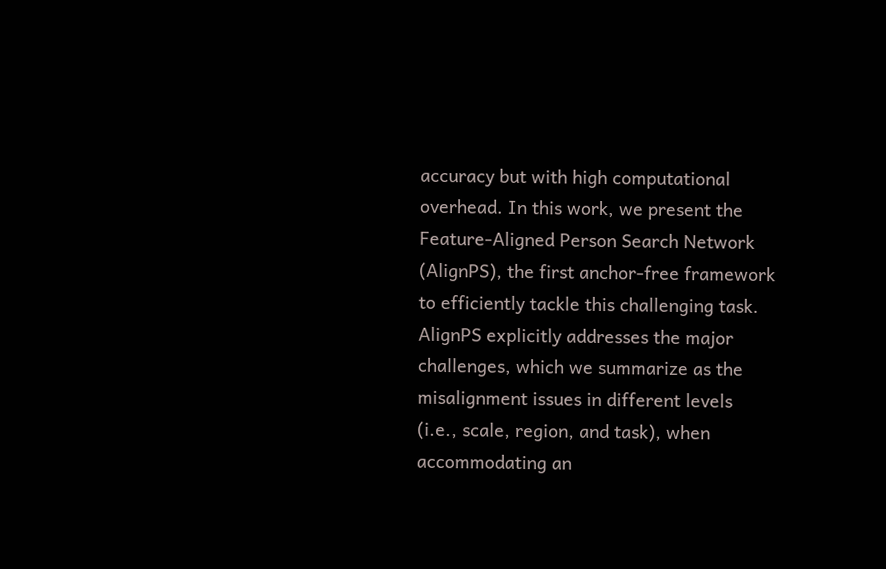accuracy but with high computational overhead. In this work, we present the Feature-Aligned Person Search Network (AlignPS), the first anchor-free framework to efficiently tackle this challenging task. AlignPS explicitly addresses the major challenges, which we summarize as the misalignment issues in different levels (i.e., scale, region, and task), when accommodating an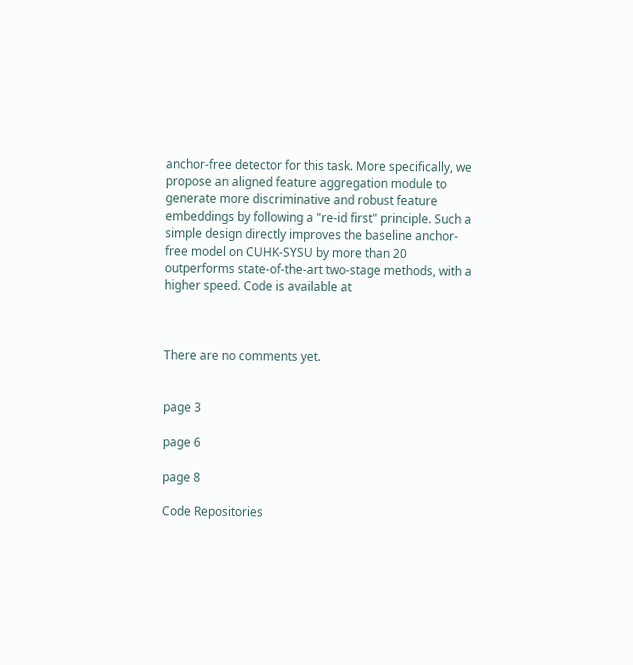anchor-free detector for this task. More specifically, we propose an aligned feature aggregation module to generate more discriminative and robust feature embeddings by following a "re-id first" principle. Such a simple design directly improves the baseline anchor-free model on CUHK-SYSU by more than 20 outperforms state-of-the-art two-stage methods, with a higher speed. Code is available at



There are no comments yet.


page 3

page 6

page 8

Code Repositories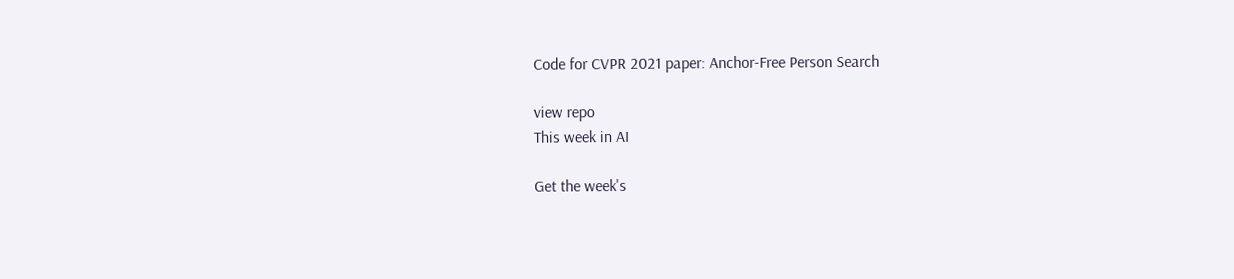Code for CVPR 2021 paper: Anchor-Free Person Search

view repo
This week in AI

Get the week's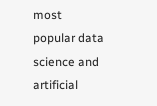most popular data science and artificial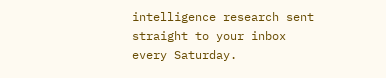intelligence research sent straight to your inbox every Saturday.